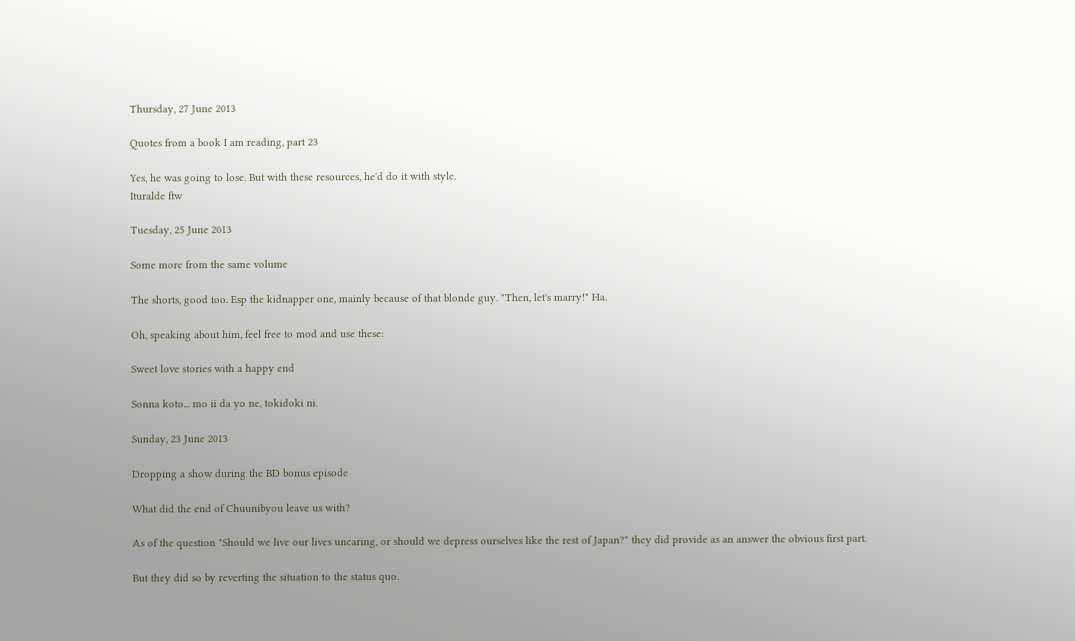Thursday, 27 June 2013

Quotes from a book I am reading, part 23

Yes, he was going to lose. But with these resources, he'd do it with style.
Ituralde ftw

Tuesday, 25 June 2013

Some more from the same volume

The shorts, good too. Esp the kidnapper one, mainly because of that blonde guy. "Then, let's marry!" Ha.

Oh, speaking about him, feel free to mod and use these:

Sweet love stories with a happy end

Sonna koto... mo ii da yo ne, tokidoki ni.

Sunday, 23 June 2013

Dropping a show during the BD bonus episode

What did the end of Chuunibyou leave us with?

As of the question "Should we live our lives uncaring, or should we depress ourselves like the rest of Japan?" they did provide as an answer the obvious first part.

But they did so by reverting the situation to the status quo.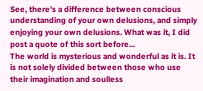See, there's a difference between conscious understanding of your own delusions, and simply enjoying your own delusions. What was it, I did post a quote of this sort before...
The world is mysterious and wonderful as it is. It is not solely divided between those who use their imagination and soulless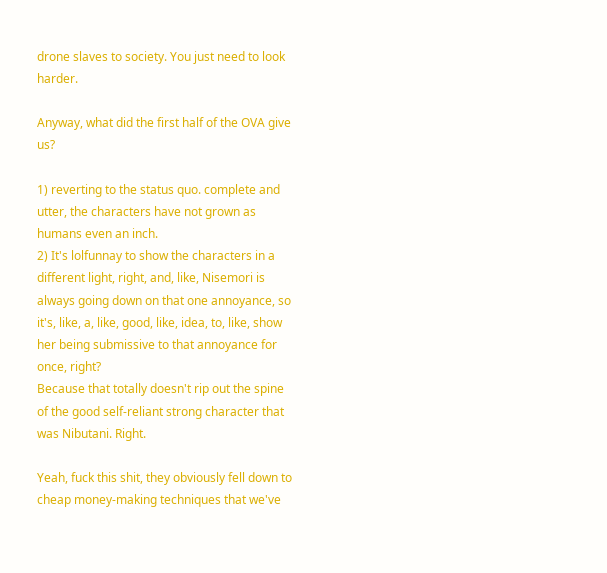drone slaves to society. You just need to look harder.

Anyway, what did the first half of the OVA give us?

1) reverting to the status quo. complete and utter, the characters have not grown as humans even an inch.
2) It's lolfunnay to show the characters in a different light, right, and, like, Nisemori is always going down on that one annoyance, so it's, like, a, like, good, like, idea, to, like, show her being submissive to that annoyance for once, right?
Because that totally doesn't rip out the spine of the good self-reliant strong character that was Nibutani. Right.

Yeah, fuck this shit, they obviously fell down to cheap money-making techniques that we've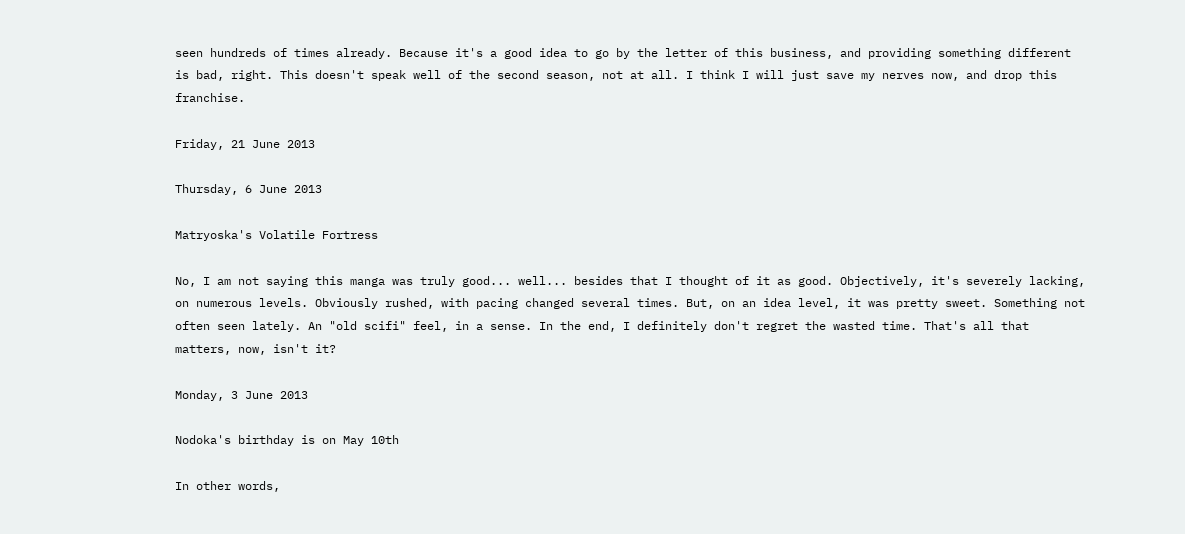seen hundreds of times already. Because it's a good idea to go by the letter of this business, and providing something different is bad, right. This doesn't speak well of the second season, not at all. I think I will just save my nerves now, and drop this franchise.

Friday, 21 June 2013

Thursday, 6 June 2013

Matryoska's Volatile Fortress

No, I am not saying this manga was truly good... well... besides that I thought of it as good. Objectively, it's severely lacking, on numerous levels. Obviously rushed, with pacing changed several times. But, on an idea level, it was pretty sweet. Something not often seen lately. An "old scifi" feel, in a sense. In the end, I definitely don't regret the wasted time. That's all that matters, now, isn't it?

Monday, 3 June 2013

Nodoka's birthday is on May 10th

In other words,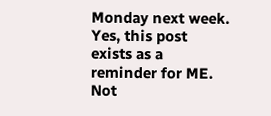Monday next week. Yes, this post exists as a reminder for ME. Not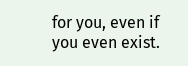for you, even if you even exist.